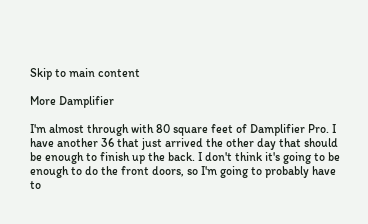Skip to main content

More Damplifier

I'm almost through with 80 square feet of Damplifier Pro. I have another 36 that just arrived the other day that should be enough to finish up the back. I don't think it's going to be enough to do the front doors, so I'm going to probably have to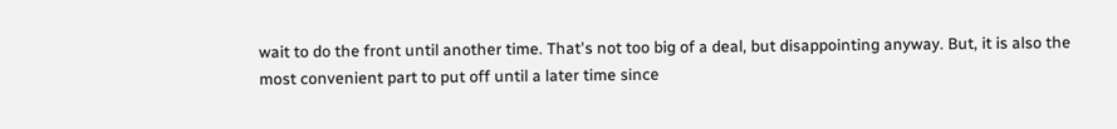wait to do the front until another time. That's not too big of a deal, but disappointing anyway. But, it is also the most convenient part to put off until a later time since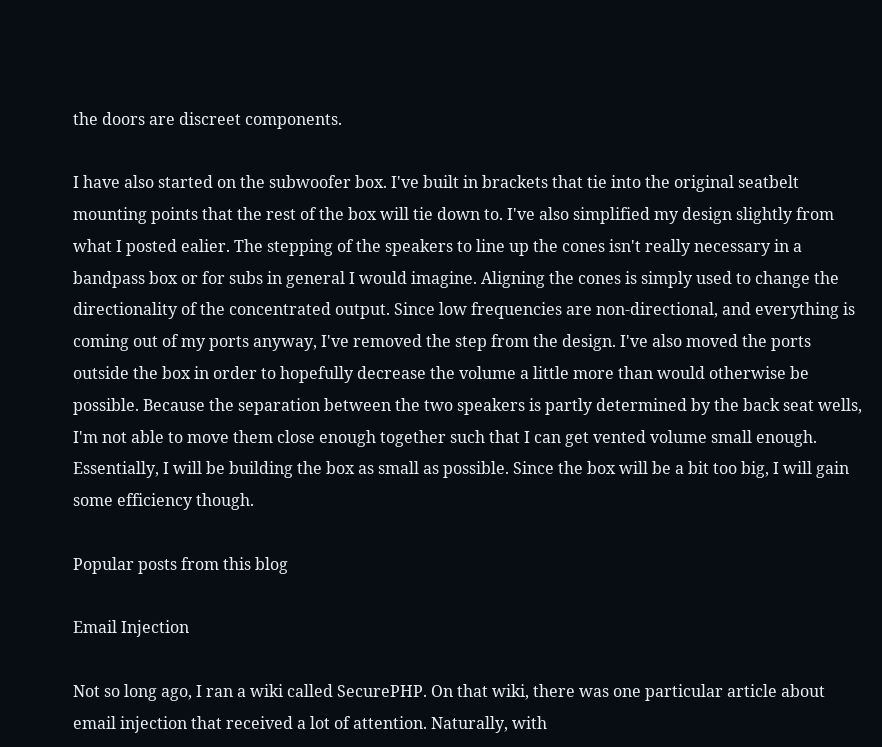the doors are discreet components.

I have also started on the subwoofer box. I've built in brackets that tie into the original seatbelt mounting points that the rest of the box will tie down to. I've also simplified my design slightly from what I posted ealier. The stepping of the speakers to line up the cones isn't really necessary in a bandpass box or for subs in general I would imagine. Aligning the cones is simply used to change the directionality of the concentrated output. Since low frequencies are non-directional, and everything is coming out of my ports anyway, I've removed the step from the design. I've also moved the ports outside the box in order to hopefully decrease the volume a little more than would otherwise be possible. Because the separation between the two speakers is partly determined by the back seat wells, I'm not able to move them close enough together such that I can get vented volume small enough. Essentially, I will be building the box as small as possible. Since the box will be a bit too big, I will gain some efficiency though.

Popular posts from this blog

Email Injection

Not so long ago, I ran a wiki called SecurePHP. On that wiki, there was one particular article about email injection that received a lot of attention. Naturally, with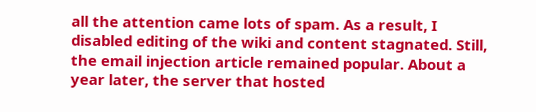all the attention came lots of spam. As a result, I disabled editing of the wiki and content stagnated. Still, the email injection article remained popular. About a year later, the server that hosted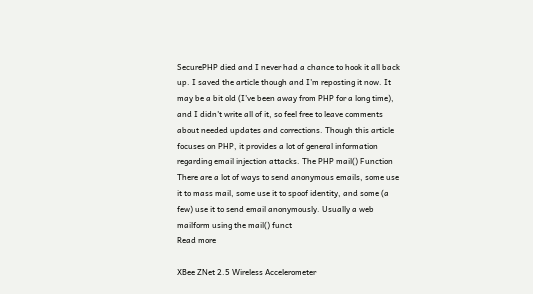SecurePHP died and I never had a chance to hook it all back up. I saved the article though and I'm reposting it now. It may be a bit old (I've been away from PHP for a long time), and I didn't write all of it, so feel free to leave comments about needed updates and corrections. Though this article focuses on PHP, it provides a lot of general information regarding email injection attacks. The PHP mail() Function There are a lot of ways to send anonymous emails, some use it to mass mail, some use it to spoof identity, and some (a few) use it to send email anonymously. Usually a web mailform using the mail() funct
Read more

XBee ZNet 2.5 Wireless Accelerometer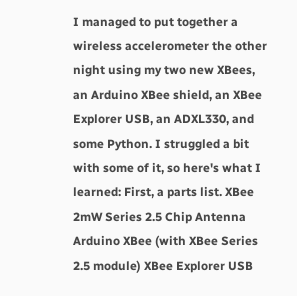I managed to put together a wireless accelerometer the other night using my two new XBees, an Arduino XBee shield, an XBee Explorer USB, an ADXL330, and some Python. I struggled a bit with some of it, so here's what I learned: First, a parts list. XBee 2mW Series 2.5 Chip Antenna Arduino XBee (with XBee Series 2.5 module) XBee Explorer USB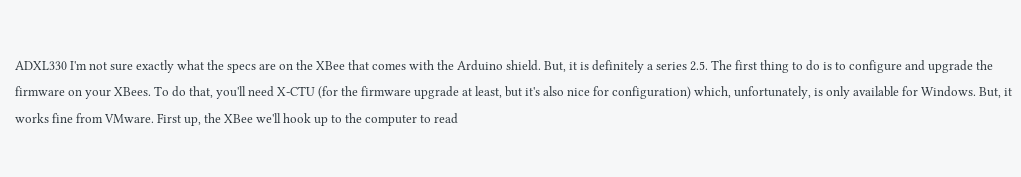ADXL330 I'm not sure exactly what the specs are on the XBee that comes with the Arduino shield. But, it is definitely a series 2.5. The first thing to do is to configure and upgrade the firmware on your XBees. To do that, you'll need X-CTU (for the firmware upgrade at least, but it's also nice for configuration) which, unfortunately, is only available for Windows. But, it works fine from VMware. First up, the XBee we'll hook up to the computer to read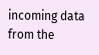incoming data from the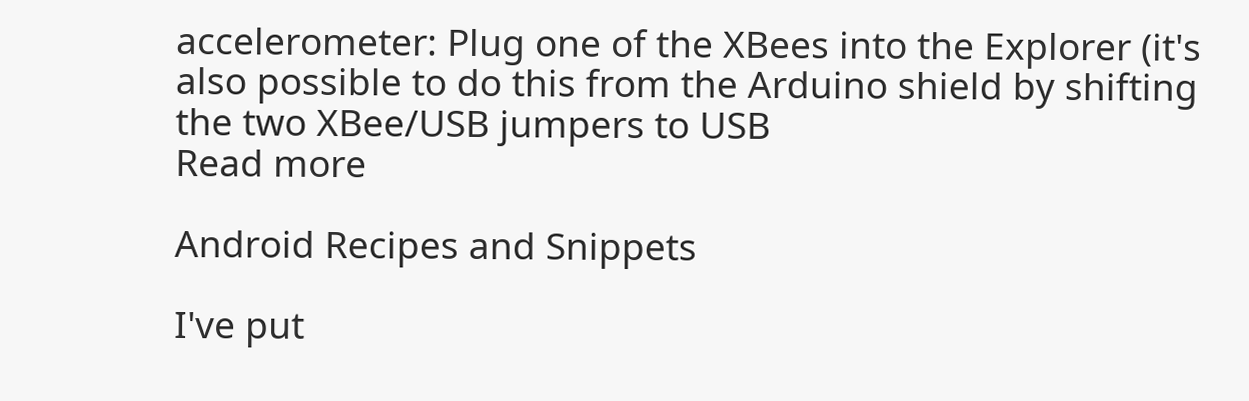accelerometer: Plug one of the XBees into the Explorer (it's also possible to do this from the Arduino shield by shifting the two XBee/USB jumpers to USB
Read more

Android Recipes and Snippets

I've put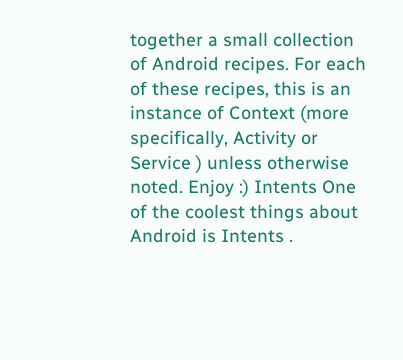together a small collection of Android recipes. For each of these recipes, this is an instance of Context (more specifically, Activity or Service ) unless otherwise noted. Enjoy :) Intents One of the coolest things about Android is Intents .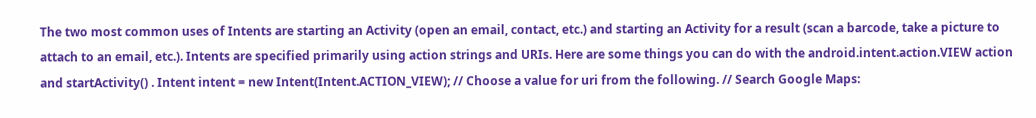The two most common uses of Intents are starting an Activity (open an email, contact, etc.) and starting an Activity for a result (scan a barcode, take a picture to attach to an email, etc.). Intents are specified primarily using action strings and URIs. Here are some things you can do with the android.intent.action.VIEW action and startActivity() . Intent intent = new Intent(Intent.ACTION_VIEW); // Choose a value for uri from the following. // Search Google Maps: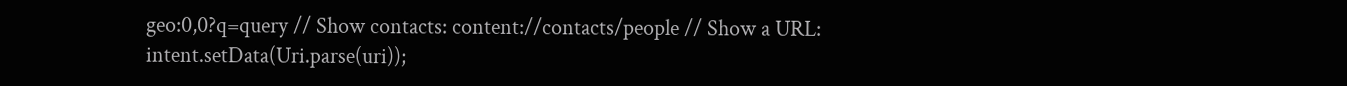geo:0,0?q=query // Show contacts: content://contacts/people // Show a URL: intent.setData(Uri.parse(uri));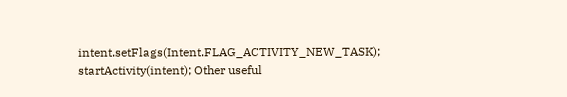intent.setFlags(Intent.FLAG_ACTIVITY_NEW_TASK); startActivity(intent); Other useful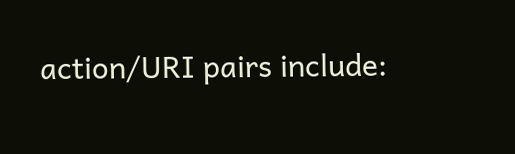action/URI pairs include: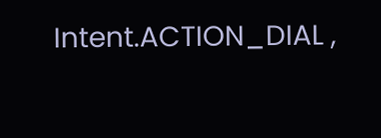Intent.ACTION_DIAL ,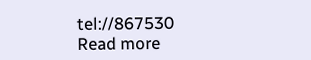tel://867530
Read more